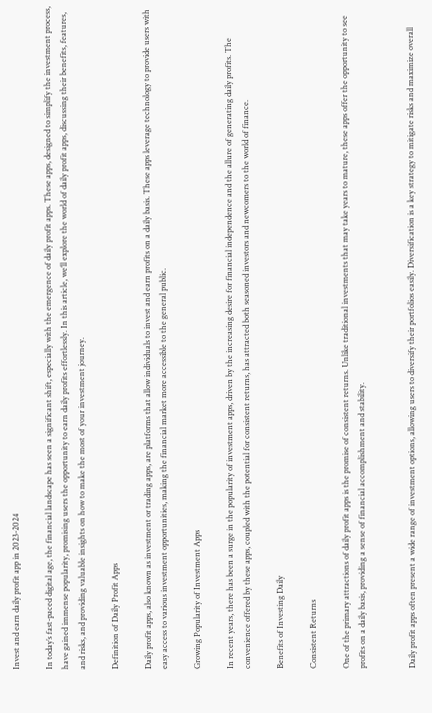Invest and earn daily profit app in 2023-2024

In today’s fast-paced digital age, the financial landscape has seen a significant shift, especially with the emergence of daily profit apps. These apps, designed to simplify the investment process, have gained immense popularity, promising users the opportunity to earn daily profits effortlessly. In this article, we’ll explore the world of daily profit apps, discussing their benefits, features, and risks, and providing valuable insights on how to make the most of your investment journey.

Definition of Daily Profit Apps

Daily profit apps, also known as investment or trading apps, are platforms that allow individuals to invest and earn profits on a daily basis. These apps leverage technology to provide users with easy access to various investment opportunities, making the financial market more accessible to the general public.

Growing Popularity of Investment Apps

In recent years, there has been a surge in the popularity of investment apps, driven by the increasing desire for financial independence and the allure of generating daily profits. The convenience offered by these apps, coupled with the potential for consistent returns, has attracted both seasoned investors and newcomers to the world of finance.

Benefits of Investing Daily

Consistent Returns

One of the primary attractions of daily profit apps is the promise of consistent returns. Unlike traditional investments that may take years to mature, these apps offer the opportunity to see profits on a daily basis, providing a sense of financial accomplishment and stability.


Daily profit apps often present a wide range of investment options, allowing users to diversify their portfolios easily. Diversification is a key strategy to mitigate risks and maximize overall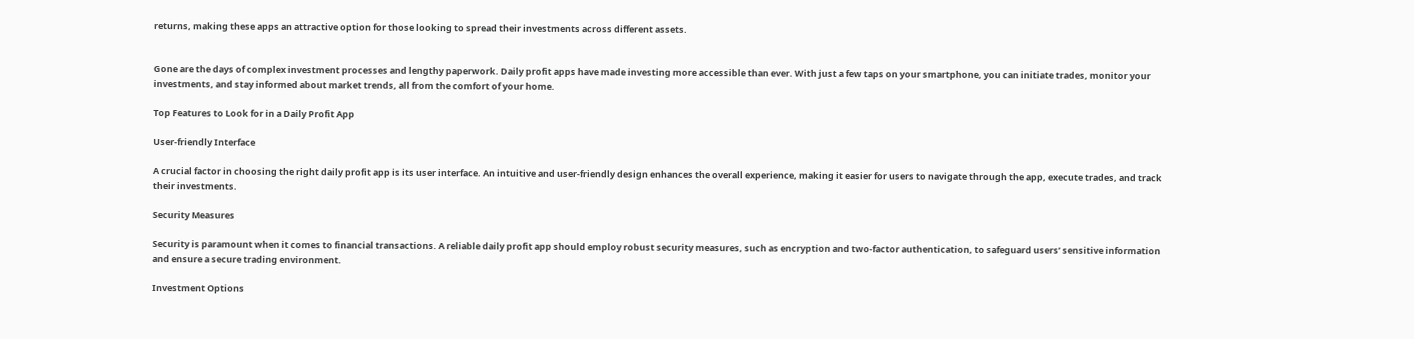returns, making these apps an attractive option for those looking to spread their investments across different assets.


Gone are the days of complex investment processes and lengthy paperwork. Daily profit apps have made investing more accessible than ever. With just a few taps on your smartphone, you can initiate trades, monitor your investments, and stay informed about market trends, all from the comfort of your home.

Top Features to Look for in a Daily Profit App

User-friendly Interface

A crucial factor in choosing the right daily profit app is its user interface. An intuitive and user-friendly design enhances the overall experience, making it easier for users to navigate through the app, execute trades, and track their investments.

Security Measures

Security is paramount when it comes to financial transactions. A reliable daily profit app should employ robust security measures, such as encryption and two-factor authentication, to safeguard users’ sensitive information and ensure a secure trading environment.

Investment Options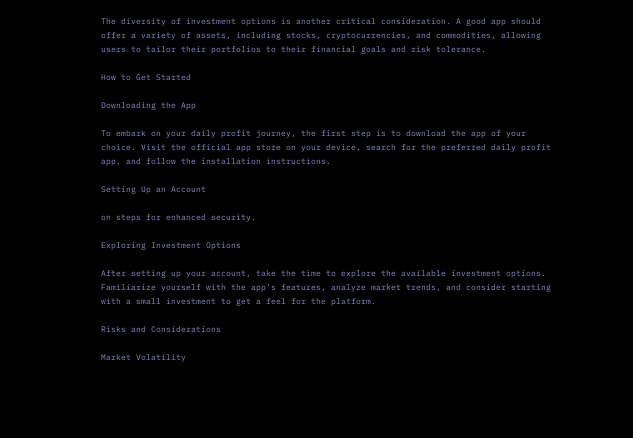The diversity of investment options is another critical consideration. A good app should offer a variety of assets, including stocks, cryptocurrencies, and commodities, allowing users to tailor their portfolios to their financial goals and risk tolerance.

How to Get Started

Downloading the App

To embark on your daily profit journey, the first step is to download the app of your choice. Visit the official app store on your device, search for the preferred daily profit app, and follow the installation instructions.

Setting Up an Account

on steps for enhanced security.

Exploring Investment Options

After setting up your account, take the time to explore the available investment options. Familiarize yourself with the app’s features, analyze market trends, and consider starting with a small investment to get a feel for the platform.

Risks and Considerations

Market Volatility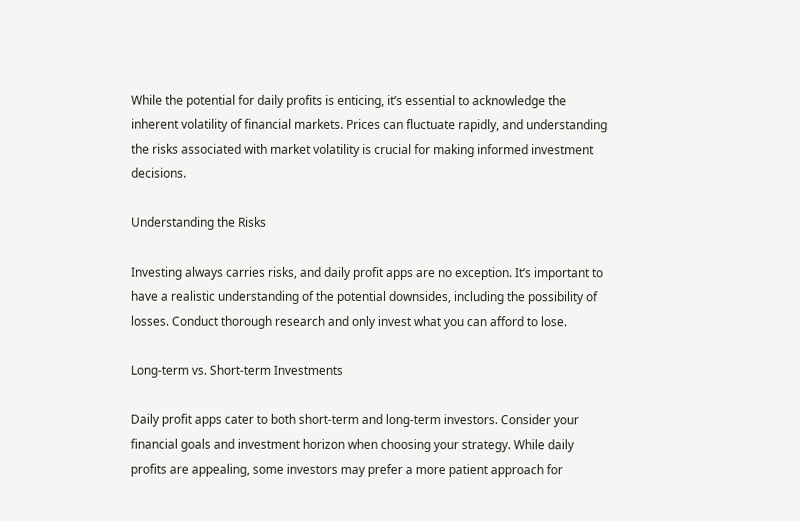While the potential for daily profits is enticing, it’s essential to acknowledge the inherent volatility of financial markets. Prices can fluctuate rapidly, and understanding the risks associated with market volatility is crucial for making informed investment decisions.

Understanding the Risks

Investing always carries risks, and daily profit apps are no exception. It’s important to have a realistic understanding of the potential downsides, including the possibility of losses. Conduct thorough research and only invest what you can afford to lose.

Long-term vs. Short-term Investments

Daily profit apps cater to both short-term and long-term investors. Consider your financial goals and investment horizon when choosing your strategy. While daily profits are appealing, some investors may prefer a more patient approach for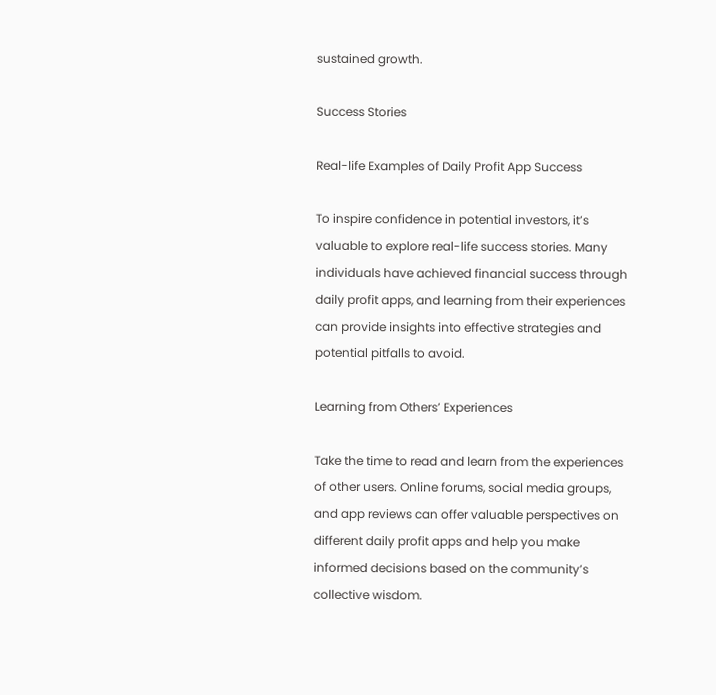sustained growth.

Success Stories

Real-life Examples of Daily Profit App Success

To inspire confidence in potential investors, it’s valuable to explore real-life success stories. Many individuals have achieved financial success through daily profit apps, and learning from their experiences can provide insights into effective strategies and potential pitfalls to avoid.

Learning from Others’ Experiences

Take the time to read and learn from the experiences of other users. Online forums, social media groups, and app reviews can offer valuable perspectives on different daily profit apps and help you make informed decisions based on the community’s collective wisdom.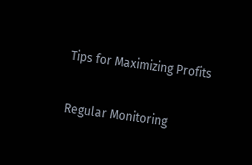Tips for Maximizing Profits

Regular Monitoring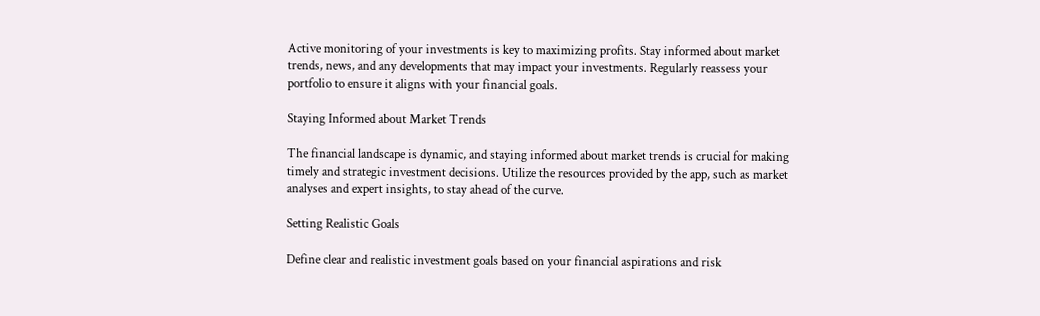Active monitoring of your investments is key to maximizing profits. Stay informed about market trends, news, and any developments that may impact your investments. Regularly reassess your portfolio to ensure it aligns with your financial goals.

Staying Informed about Market Trends

The financial landscape is dynamic, and staying informed about market trends is crucial for making timely and strategic investment decisions. Utilize the resources provided by the app, such as market analyses and expert insights, to stay ahead of the curve.

Setting Realistic Goals

Define clear and realistic investment goals based on your financial aspirations and risk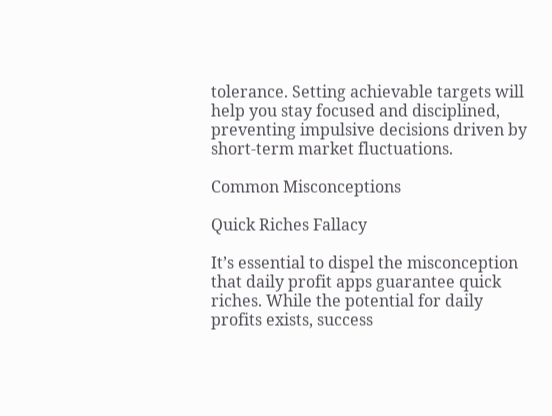tolerance. Setting achievable targets will help you stay focused and disciplined, preventing impulsive decisions driven by short-term market fluctuations.

Common Misconceptions

Quick Riches Fallacy

It’s essential to dispel the misconception that daily profit apps guarantee quick riches. While the potential for daily profits exists, success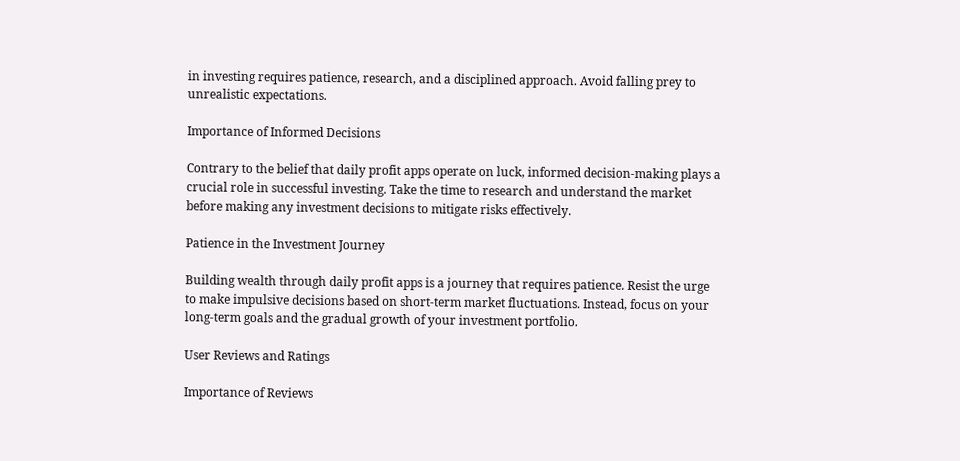in investing requires patience, research, and a disciplined approach. Avoid falling prey to unrealistic expectations.

Importance of Informed Decisions

Contrary to the belief that daily profit apps operate on luck, informed decision-making plays a crucial role in successful investing. Take the time to research and understand the market before making any investment decisions to mitigate risks effectively.

Patience in the Investment Journey

Building wealth through daily profit apps is a journey that requires patience. Resist the urge to make impulsive decisions based on short-term market fluctuations. Instead, focus on your long-term goals and the gradual growth of your investment portfolio.

User Reviews and Ratings

Importance of Reviews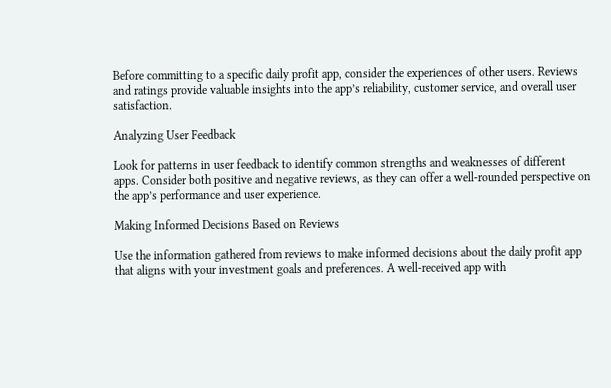Before committing to a specific daily profit app, consider the experiences of other users. Reviews and ratings provide valuable insights into the app’s reliability, customer service, and overall user satisfaction.

Analyzing User Feedback

Look for patterns in user feedback to identify common strengths and weaknesses of different apps. Consider both positive and negative reviews, as they can offer a well-rounded perspective on the app’s performance and user experience.

Making Informed Decisions Based on Reviews

Use the information gathered from reviews to make informed decisions about the daily profit app that aligns with your investment goals and preferences. A well-received app with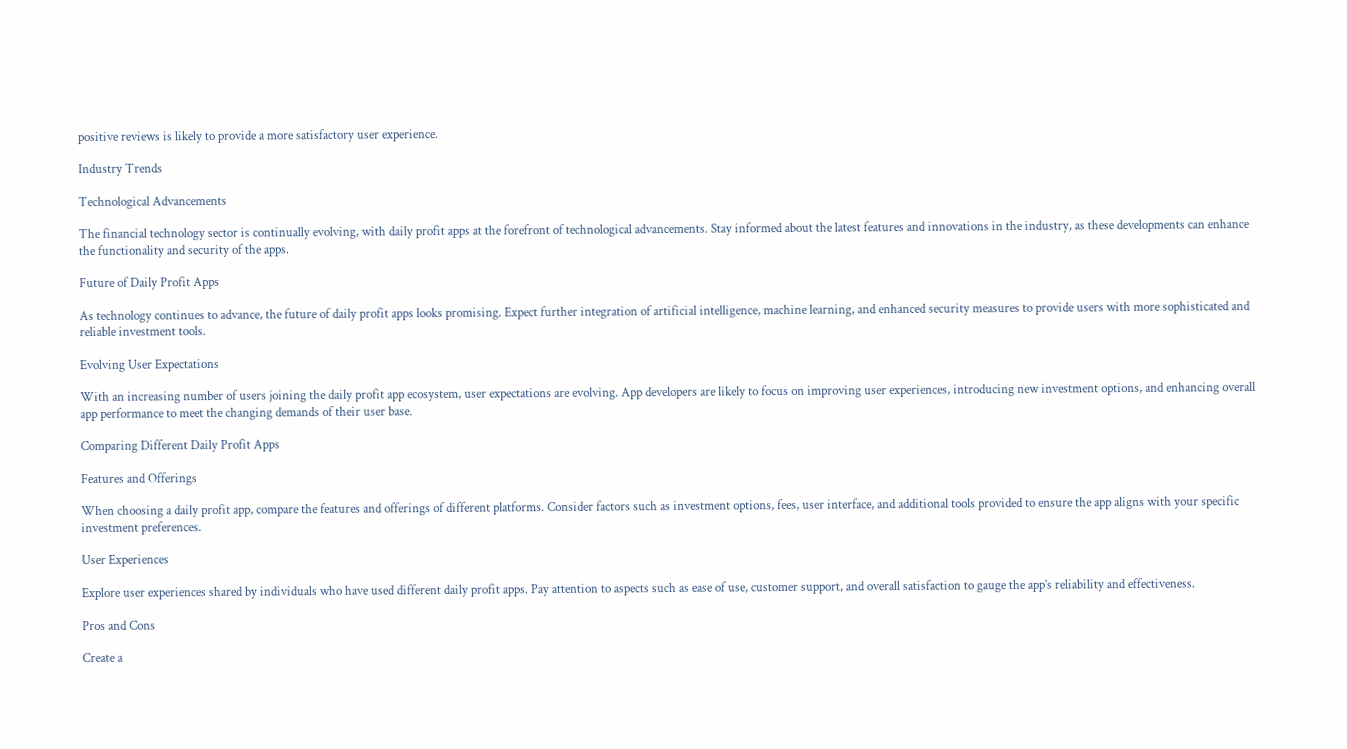positive reviews is likely to provide a more satisfactory user experience.

Industry Trends

Technological Advancements

The financial technology sector is continually evolving, with daily profit apps at the forefront of technological advancements. Stay informed about the latest features and innovations in the industry, as these developments can enhance the functionality and security of the apps.

Future of Daily Profit Apps

As technology continues to advance, the future of daily profit apps looks promising. Expect further integration of artificial intelligence, machine learning, and enhanced security measures to provide users with more sophisticated and reliable investment tools.

Evolving User Expectations

With an increasing number of users joining the daily profit app ecosystem, user expectations are evolving. App developers are likely to focus on improving user experiences, introducing new investment options, and enhancing overall app performance to meet the changing demands of their user base.

Comparing Different Daily Profit Apps

Features and Offerings

When choosing a daily profit app, compare the features and offerings of different platforms. Consider factors such as investment options, fees, user interface, and additional tools provided to ensure the app aligns with your specific investment preferences.

User Experiences

Explore user experiences shared by individuals who have used different daily profit apps. Pay attention to aspects such as ease of use, customer support, and overall satisfaction to gauge the app’s reliability and effectiveness.

Pros and Cons

Create a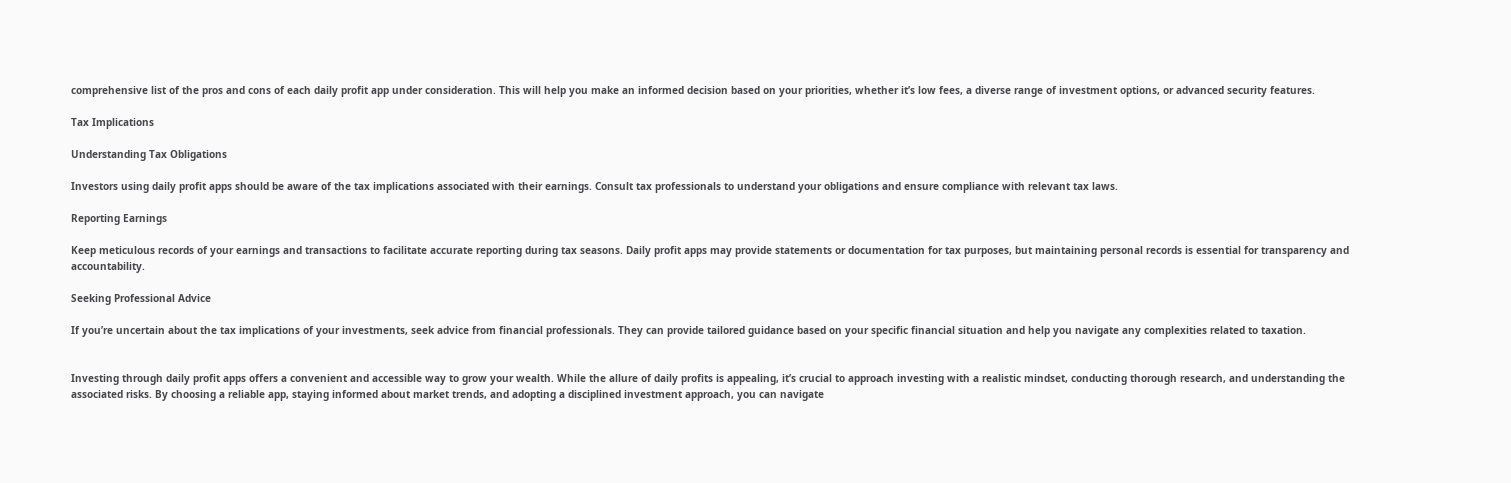comprehensive list of the pros and cons of each daily profit app under consideration. This will help you make an informed decision based on your priorities, whether it’s low fees, a diverse range of investment options, or advanced security features.

Tax Implications

Understanding Tax Obligations

Investors using daily profit apps should be aware of the tax implications associated with their earnings. Consult tax professionals to understand your obligations and ensure compliance with relevant tax laws.

Reporting Earnings

Keep meticulous records of your earnings and transactions to facilitate accurate reporting during tax seasons. Daily profit apps may provide statements or documentation for tax purposes, but maintaining personal records is essential for transparency and accountability.

Seeking Professional Advice

If you’re uncertain about the tax implications of your investments, seek advice from financial professionals. They can provide tailored guidance based on your specific financial situation and help you navigate any complexities related to taxation.


Investing through daily profit apps offers a convenient and accessible way to grow your wealth. While the allure of daily profits is appealing, it’s crucial to approach investing with a realistic mindset, conducting thorough research, and understanding the associated risks. By choosing a reliable app, staying informed about market trends, and adopting a disciplined investment approach, you can navigate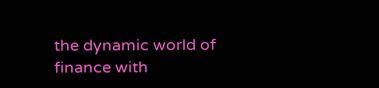the dynamic world of finance with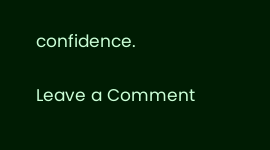confidence.

Leave a Comment